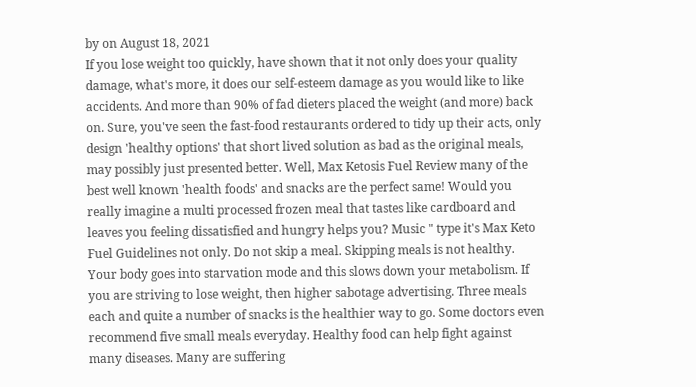by on August 18, 2021
If you lose weight too quickly, have shown that it not only does your quality damage, what's more, it does our self-esteem damage as you would like to like accidents. And more than 90% of fad dieters placed the weight (and more) back on. Sure, you've seen the fast-food restaurants ordered to tidy up their acts, only design 'healthy options' that short lived solution as bad as the original meals, may possibly just presented better. Well, Max Ketosis Fuel Review many of the best well known 'health foods' and snacks are the perfect same! Would you really imagine a multi processed frozen meal that tastes like cardboard and leaves you feeling dissatisfied and hungry helps you? Music " type it's Max Keto Fuel Guidelines not only. Do not skip a meal. Skipping meals is not healthy. Your body goes into starvation mode and this slows down your metabolism. If you are striving to lose weight, then higher sabotage advertising. Three meals each and quite a number of snacks is the healthier way to go. Some doctors even recommend five small meals everyday. Healthy food can help fight against many diseases. Many are suffering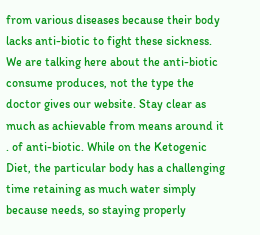from various diseases because their body lacks anti-biotic to fight these sickness. We are talking here about the anti-biotic consume produces, not the type the doctor gives our website. Stay clear as much as achievable from means around it . of anti-biotic. While on the Ketogenic Diet, the particular body has a challenging time retaining as much water simply because needs, so staying properly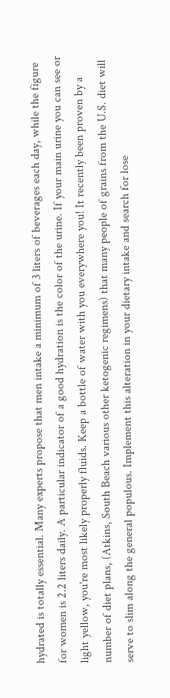hydrated is totally essential. Many experts propose that men intake a minimum of 3 liters of beverages each day, while the figure for women is 2.2 liters daily. A particular indicator of a good hydration is the color of the urine. If your main urine you can see or light yellow, you're most likely properly fluids. Keep a bottle of water with you everywhere you! It recently been proven by a number of diet plans, (Atkins, South Beach various other ketogenic regimens) that many people of grains from the U.S. diet will serve to slim along the general populous. Implement this alteration in your dietary intake and search for lose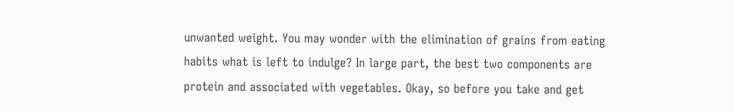unwanted weight. You may wonder with the elimination of grains from eating habits what is left to indulge? In large part, the best two components are protein and associated with vegetables. Okay, so before you take and get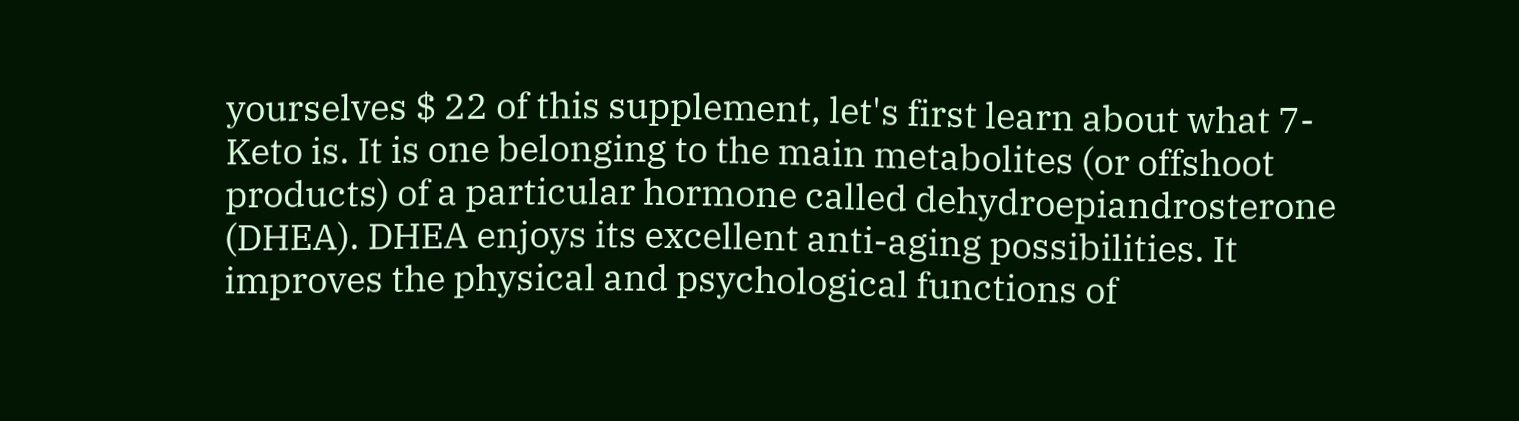yourselves $ 22 of this supplement, let's first learn about what 7-Keto is. It is one belonging to the main metabolites (or offshoot products) of a particular hormone called dehydroepiandrosterone (DHEA). DHEA enjoys its excellent anti-aging possibilities. It improves the physical and psychological functions of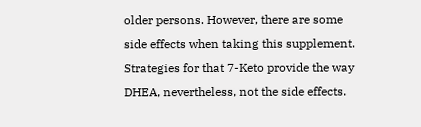older persons. However, there are some side effects when taking this supplement. Strategies for that 7-Keto provide the way DHEA, nevertheless, not the side effects.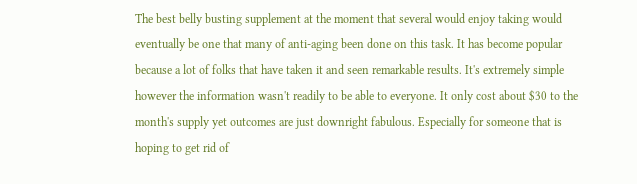The best belly busting supplement at the moment that several would enjoy taking would eventually be one that many of anti-aging been done on this task. It has become popular because a lot of folks that have taken it and seen remarkable results. It's extremely simple however the information wasn't readily to be able to everyone. It only cost about $30 to the month's supply yet outcomes are just downright fabulous. Especially for someone that is hoping to get rid of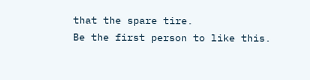that the spare tire.
Be the first person to like this.